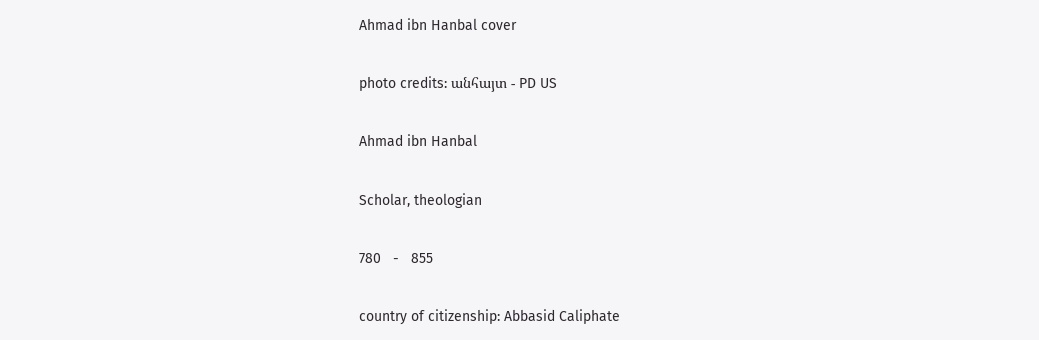Ahmad ibn Hanbal cover

photo credits: անհայտ - PD US

Ahmad ibn Hanbal

Scholar, theologian

780   -   855

country of citizenship: Abbasid Caliphate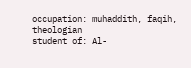occupation: muhaddith, faqih, theologian
student of: Al-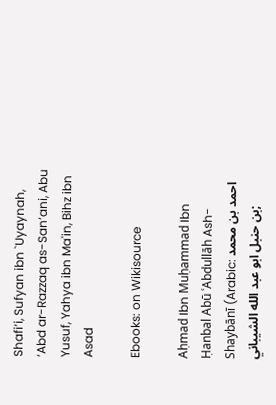Shafi‘i, Sufyan ibn `Uyaynah, ‘Abd ar-Razzaq as-San‘ani, Abu Yusuf, Yahya ibn Ma'in, Bihz ibn Asad

Ebooks: on Wikisource

Aḥmad Ibn Muḥammad Ibn Ḥanbal Abū ʿAbdullāh Ash-Shaybānī (Arabic: احمد بن محمد بن حنبل ابو عبد الله الشيباني;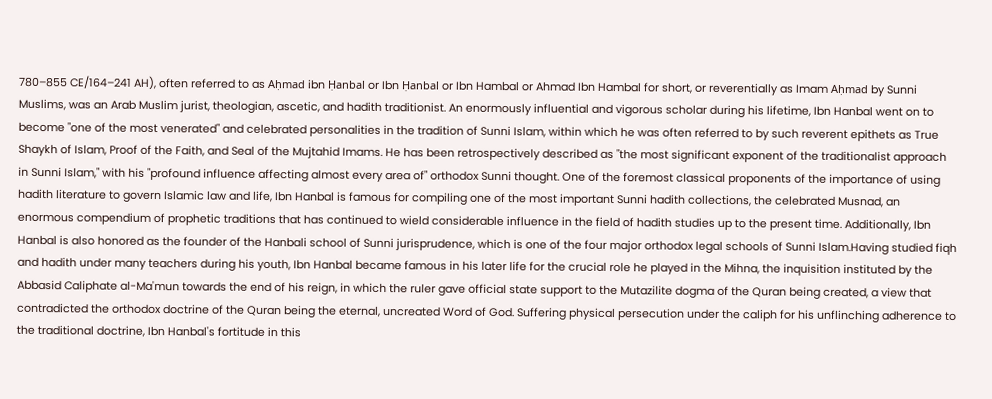780–855 CE/164–241 AH), often referred to as Aḥmad ibn Ḥanbal or Ibn Ḥanbal or Ibn Hambal or Ahmad Ibn Hambal for short, or reverentially as Imam Aḥmad by Sunni Muslims, was an Arab Muslim jurist, theologian, ascetic, and hadith traditionist. An enormously influential and vigorous scholar during his lifetime, Ibn Hanbal went on to become "one of the most venerated" and celebrated personalities in the tradition of Sunni Islam, within which he was often referred to by such reverent epithets as True Shaykh of Islam, Proof of the Faith, and Seal of the Mujtahid Imams. He has been retrospectively described as "the most significant exponent of the traditionalist approach in Sunni Islam," with his "profound influence affecting almost every area of" orthodox Sunni thought. One of the foremost classical proponents of the importance of using hadith literature to govern Islamic law and life, Ibn Hanbal is famous for compiling one of the most important Sunni hadith collections, the celebrated Musnad, an enormous compendium of prophetic traditions that has continued to wield considerable influence in the field of hadith studies up to the present time. Additionally, Ibn Hanbal is also honored as the founder of the Hanbali school of Sunni jurisprudence, which is one of the four major orthodox legal schools of Sunni Islam.Having studied fiqh and hadith under many teachers during his youth, Ibn Hanbal became famous in his later life for the crucial role he played in the Mihna, the inquisition instituted by the Abbasid Caliphate al-Ma'mun towards the end of his reign, in which the ruler gave official state support to the Mutazilite dogma of the Quran being created, a view that contradicted the orthodox doctrine of the Quran being the eternal, uncreated Word of God. Suffering physical persecution under the caliph for his unflinching adherence to the traditional doctrine, Ibn Hanbal's fortitude in this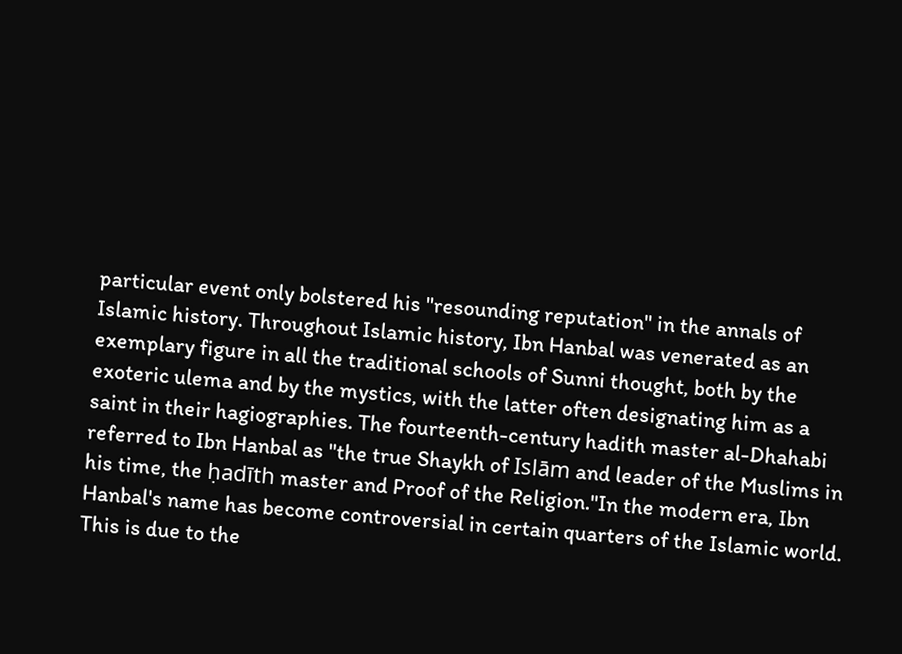particular event only bolstered his "resounding reputation" in the annals of Islamic history. Throughout Islamic history, Ibn Hanbal was venerated as an exemplary figure in all the traditional schools of Sunni thought, both by the exoteric ulema and by the mystics, with the latter often designating him as a saint in their hagiographies. The fourteenth-century hadith master al-Dhahabi referred to Ibn Hanbal as "the true Shaykh of Islām and leader of the Muslims in his time, the ḥadīth master and Proof of the Religion."In the modern era, Ibn Hanbal's name has become controversial in certain quarters of the Islamic world. This is due to the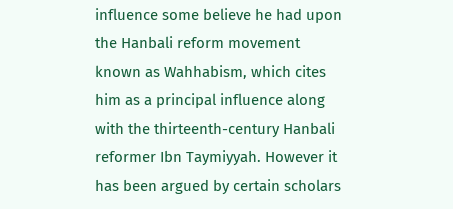influence some believe he had upon the Hanbali reform movement known as Wahhabism, which cites him as a principal influence along with the thirteenth-century Hanbali reformer Ibn Taymiyyah. However it has been argued by certain scholars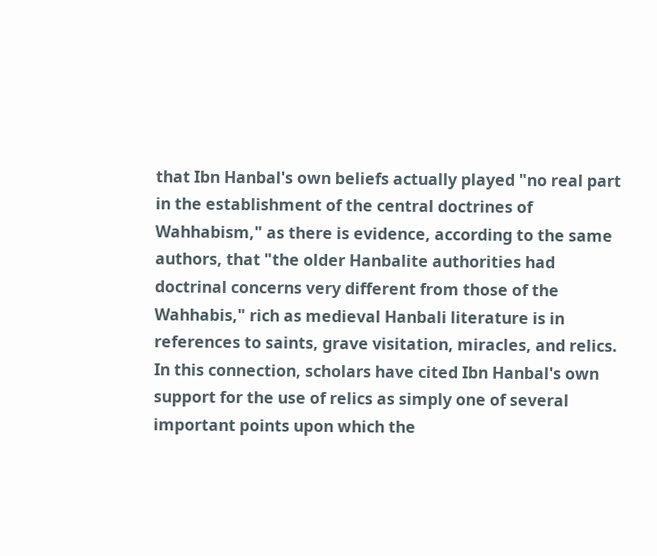that Ibn Hanbal's own beliefs actually played "no real part in the establishment of the central doctrines of Wahhabism," as there is evidence, according to the same authors, that "the older Hanbalite authorities had doctrinal concerns very different from those of the Wahhabis," rich as medieval Hanbali literature is in references to saints, grave visitation, miracles, and relics. In this connection, scholars have cited Ibn Hanbal's own support for the use of relics as simply one of several important points upon which the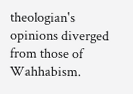theologian's opinions diverged from those of Wahhabism.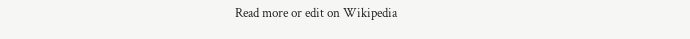Read more or edit on Wikipedia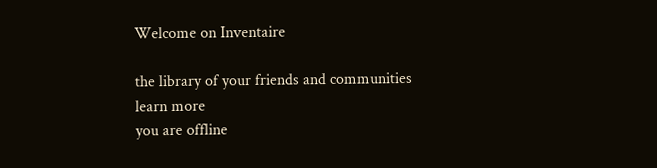Welcome on Inventaire

the library of your friends and communities
learn more
you are offline